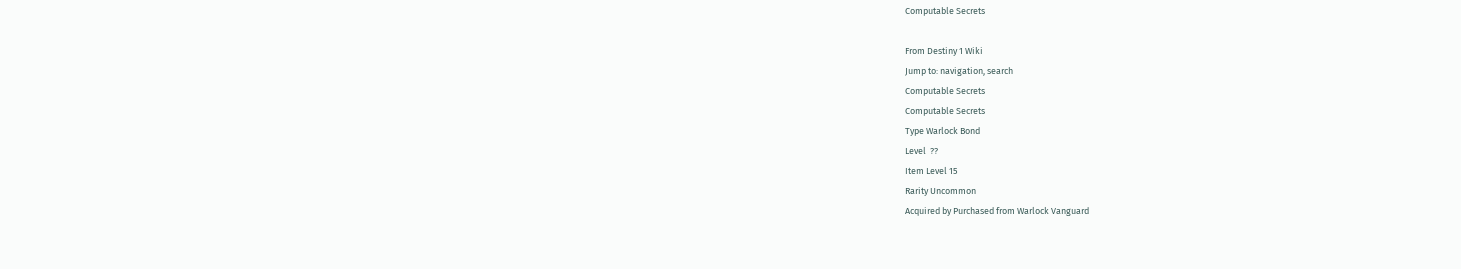Computable Secrets

From Destiny 1 Wiki
Jump to: navigation, search
Computable Secrets
Computable Secrets
Type Warlock Bond
Level  ??
Item Level 15
Rarity Uncommon
Acquired by Purchased from Warlock Vanguard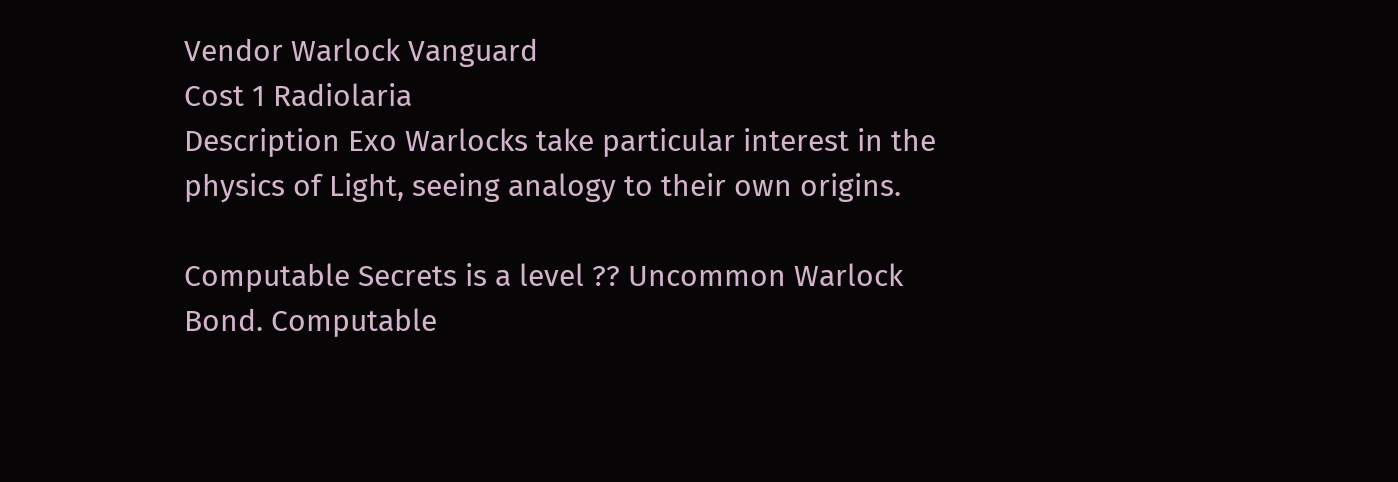Vendor Warlock Vanguard
Cost 1 Radiolaria
Description Exo Warlocks take particular interest in the physics of Light, seeing analogy to their own origins.

Computable Secrets is a level ?? Uncommon Warlock Bond. Computable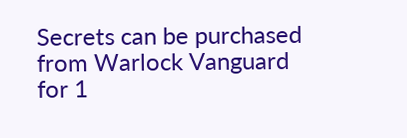Secrets can be purchased from Warlock Vanguard for 1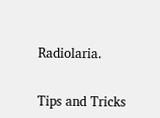Radiolaria.


Tips and Tricks